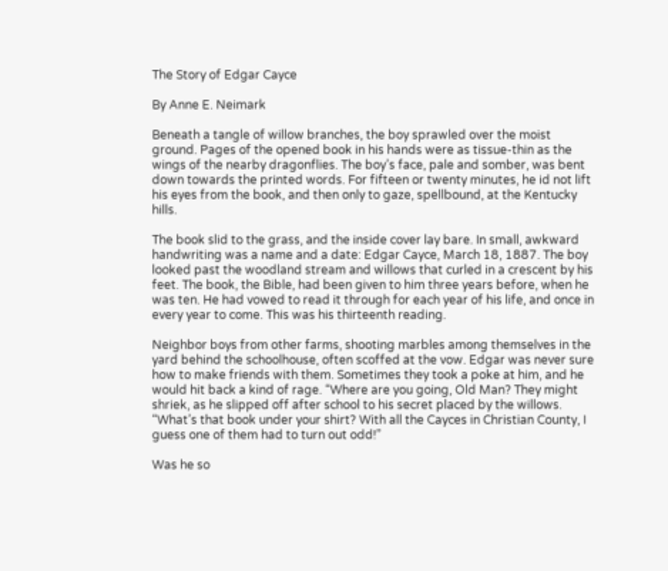The Story of Edgar Cayce

By Anne E. Neimark

Beneath a tangle of willow branches, the boy sprawled over the moist ground. Pages of the opened book in his hands were as tissue-thin as the wings of the nearby dragonflies. The boy’s face, pale and somber, was bent down towards the printed words. For fifteen or twenty minutes, he id not lift his eyes from the book, and then only to gaze, spellbound, at the Kentucky hills.

The book slid to the grass, and the inside cover lay bare. In small, awkward handwriting was a name and a date: Edgar Cayce, March 18, 1887. The boy looked past the woodland stream and willows that curled in a crescent by his feet. The book, the Bible, had been given to him three years before, when he was ten. He had vowed to read it through for each year of his life, and once in every year to come. This was his thirteenth reading.

Neighbor boys from other farms, shooting marbles among themselves in the yard behind the schoolhouse, often scoffed at the vow. Edgar was never sure how to make friends with them. Sometimes they took a poke at him, and he would hit back a kind of rage. “Where are you going, Old Man? They might shriek, as he slipped off after school to his secret placed by the willows. “What’s that book under your shirt? With all the Cayces in Christian County, I guess one of them had to turn out odd!”

Was he so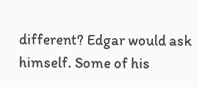different? Edgar would ask himself. Some of his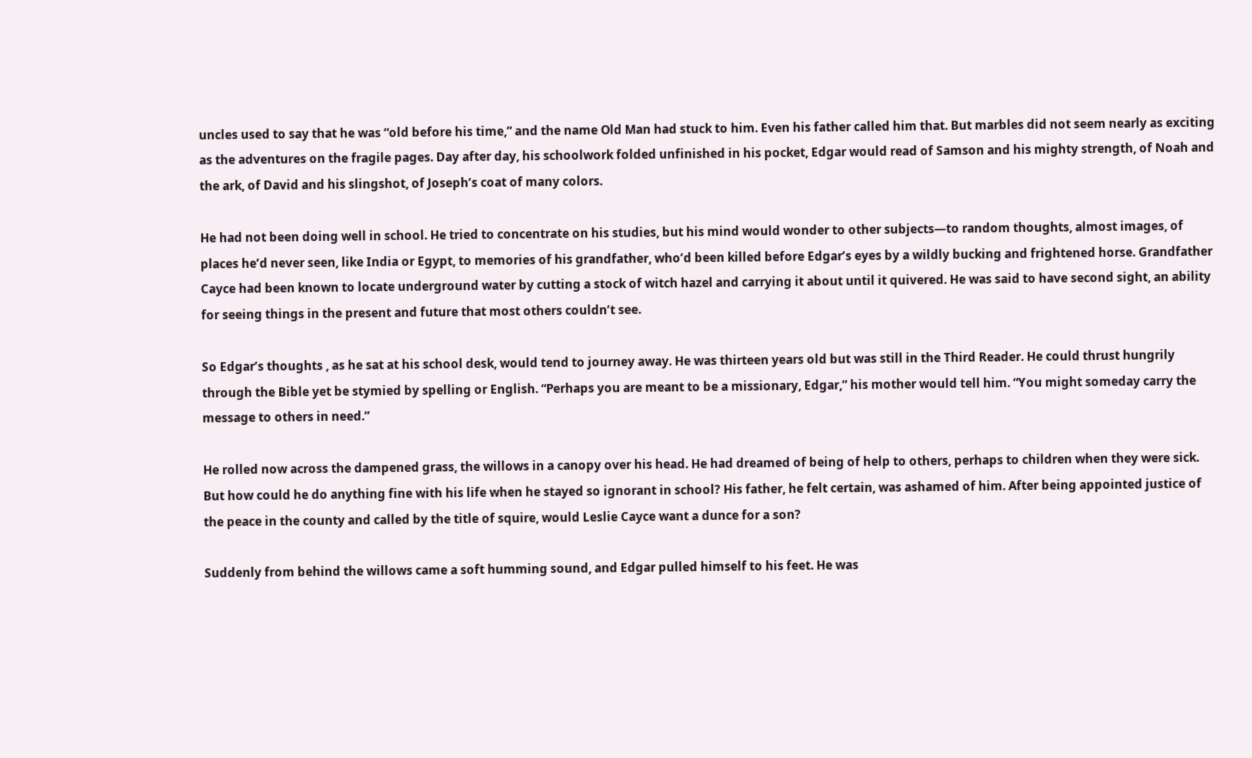uncles used to say that he was “old before his time,” and the name Old Man had stuck to him. Even his father called him that. But marbles did not seem nearly as exciting as the adventures on the fragile pages. Day after day, his schoolwork folded unfinished in his pocket, Edgar would read of Samson and his mighty strength, of Noah and the ark, of David and his slingshot, of Joseph’s coat of many colors.

He had not been doing well in school. He tried to concentrate on his studies, but his mind would wonder to other subjects—to random thoughts, almost images, of places he’d never seen, like India or Egypt, to memories of his grandfather, who’d been killed before Edgar’s eyes by a wildly bucking and frightened horse. Grandfather Cayce had been known to locate underground water by cutting a stock of witch hazel and carrying it about until it quivered. He was said to have second sight, an ability for seeing things in the present and future that most others couldn’t see.

So Edgar’s thoughts , as he sat at his school desk, would tend to journey away. He was thirteen years old but was still in the Third Reader. He could thrust hungrily through the Bible yet be stymied by spelling or English. “Perhaps you are meant to be a missionary, Edgar,” his mother would tell him. “You might someday carry the message to others in need.”

He rolled now across the dampened grass, the willows in a canopy over his head. He had dreamed of being of help to others, perhaps to children when they were sick. But how could he do anything fine with his life when he stayed so ignorant in school? His father, he felt certain, was ashamed of him. After being appointed justice of the peace in the county and called by the title of squire, would Leslie Cayce want a dunce for a son?

Suddenly from behind the willows came a soft humming sound, and Edgar pulled himself to his feet. He was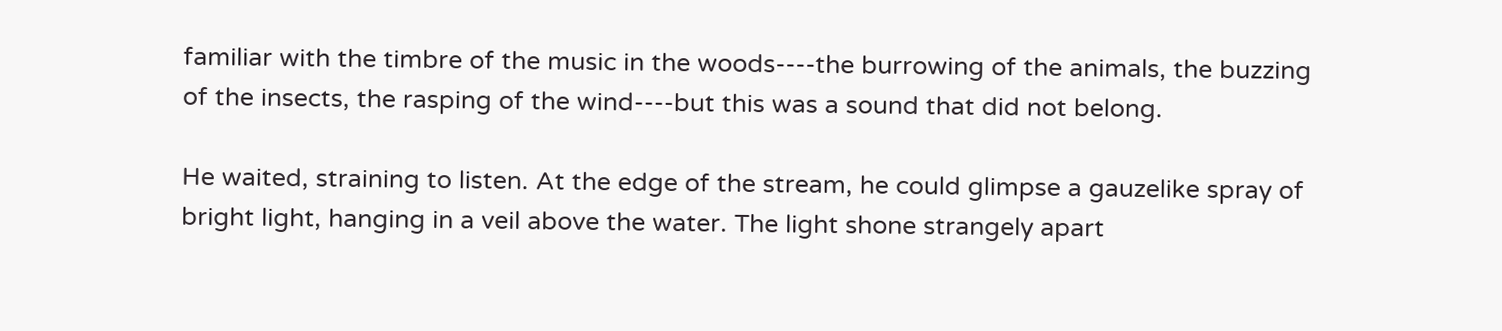familiar with the timbre of the music in the woods----the burrowing of the animals, the buzzing of the insects, the rasping of the wind----but this was a sound that did not belong.

He waited, straining to listen. At the edge of the stream, he could glimpse a gauzelike spray of bright light, hanging in a veil above the water. The light shone strangely apart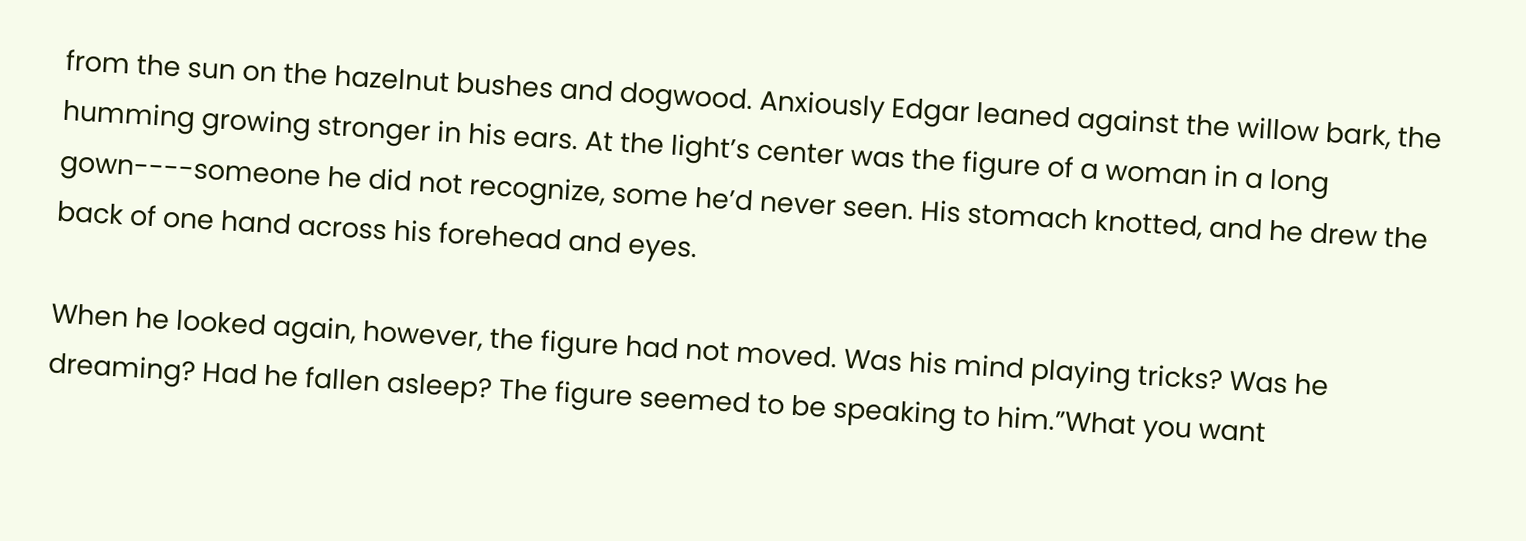from the sun on the hazelnut bushes and dogwood. Anxiously Edgar leaned against the willow bark, the humming growing stronger in his ears. At the light’s center was the figure of a woman in a long gown----someone he did not recognize, some he’d never seen. His stomach knotted, and he drew the back of one hand across his forehead and eyes.

When he looked again, however, the figure had not moved. Was his mind playing tricks? Was he dreaming? Had he fallen asleep? The figure seemed to be speaking to him.”What you want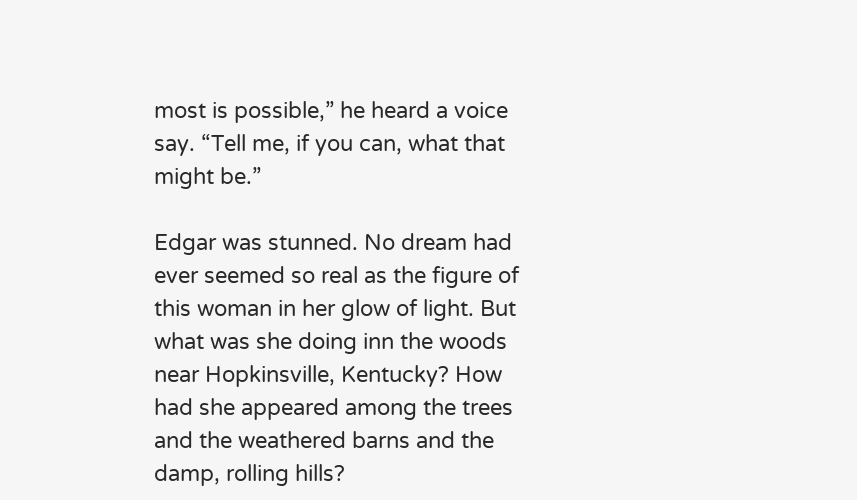most is possible,” he heard a voice say. “Tell me, if you can, what that might be.”

Edgar was stunned. No dream had ever seemed so real as the figure of this woman in her glow of light. But what was she doing inn the woods near Hopkinsville, Kentucky? How had she appeared among the trees and the weathered barns and the damp, rolling hills?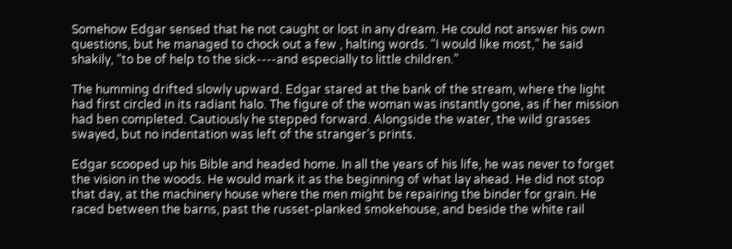Somehow Edgar sensed that he not caught or lost in any dream. He could not answer his own questions, but he managed to chock out a few , halting words. “I would like most,” he said shakily, “to be of help to the sick----and especially to little children.”

The humming drifted slowly upward. Edgar stared at the bank of the stream, where the light had first circled in its radiant halo. The figure of the woman was instantly gone, as if her mission had ben completed. Cautiously he stepped forward. Alongside the water, the wild grasses swayed, but no indentation was left of the stranger’s prints.

Edgar scooped up his Bible and headed home. In all the years of his life, he was never to forget the vision in the woods. He would mark it as the beginning of what lay ahead. He did not stop that day, at the machinery house where the men might be repairing the binder for grain. He raced between the barns, past the russet-planked smokehouse, and beside the white rail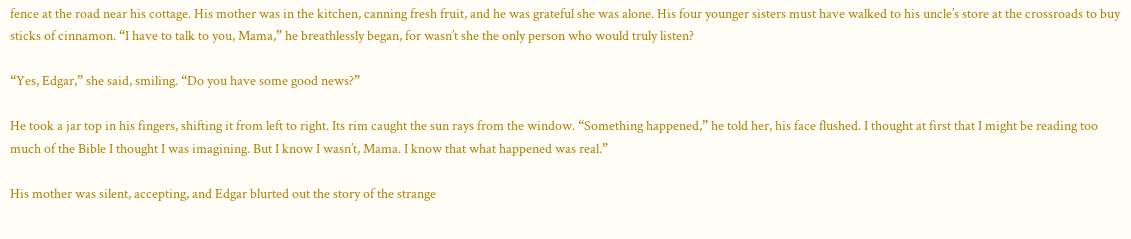fence at the road near his cottage. His mother was in the kitchen, canning fresh fruit, and he was grateful she was alone. His four younger sisters must have walked to his uncle’s store at the crossroads to buy sticks of cinnamon. “I have to talk to you, Mama,” he breathlessly began, for wasn’t she the only person who would truly listen?

“Yes, Edgar,” she said, smiling. “Do you have some good news?”

He took a jar top in his fingers, shifting it from left to right. Its rim caught the sun rays from the window. “Something happened,” he told her, his face flushed. I thought at first that I might be reading too much of the Bible I thought I was imagining. But I know I wasn’t, Mama. I know that what happened was real.”

His mother was silent, accepting, and Edgar blurted out the story of the strange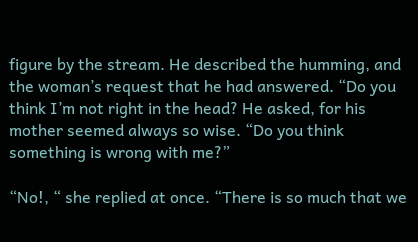figure by the stream. He described the humming, and the woman’s request that he had answered. “Do you think I’m not right in the head? He asked, for his mother seemed always so wise. “Do you think something is wrong with me?”

“No!, “ she replied at once. “There is so much that we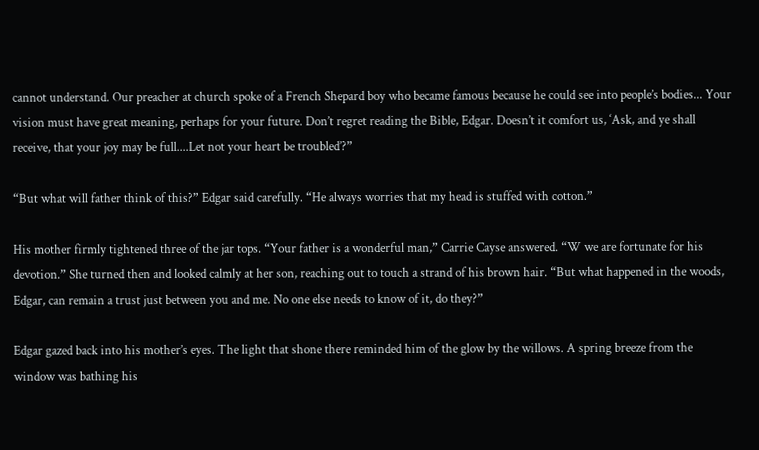cannot understand. Our preacher at church spoke of a French Shepard boy who became famous because he could see into people’s bodies... Your vision must have great meaning, perhaps for your future. Don’t regret reading the Bible, Edgar. Doesn’t it comfort us, ‘Ask, and ye shall receive, that your joy may be full....Let not your heart be troubled’?”

“But what will father think of this?” Edgar said carefully. “He always worries that my head is stuffed with cotton.”

His mother firmly tightened three of the jar tops. “Your father is a wonderful man,” Carrie Cayse answered. “W we are fortunate for his devotion.” She turned then and looked calmly at her son, reaching out to touch a strand of his brown hair. “But what happened in the woods, Edgar, can remain a trust just between you and me. No one else needs to know of it, do they?”

Edgar gazed back into his mother’s eyes. The light that shone there reminded him of the glow by the willows. A spring breeze from the window was bathing his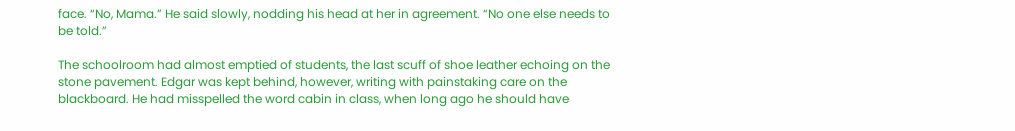face. “No, Mama.” He said slowly, nodding his head at her in agreement. “No one else needs to be told.”

The schoolroom had almost emptied of students, the last scuff of shoe leather echoing on the stone pavement. Edgar was kept behind, however, writing with painstaking care on the blackboard. He had misspelled the word cabin in class, when long ago he should have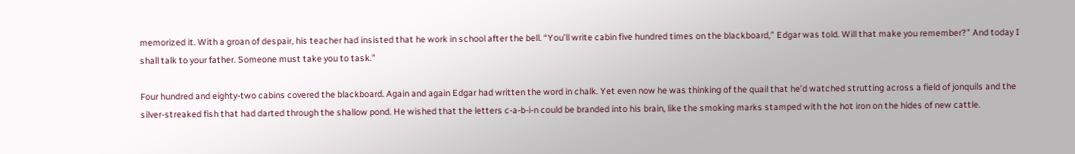memorized it. With a groan of despair, his teacher had insisted that he work in school after the bell. “You’ll write cabin five hundred times on the blackboard,” Edgar was told. Will that make you remember?” And today I shall talk to your father. Someone must take you to task.”

Four hundred and eighty-two cabins covered the blackboard. Again and again Edgar had written the word in chalk. Yet even now he was thinking of the quail that he’d watched strutting across a field of jonquils and the silver-streaked fish that had darted through the shallow pond. He wished that the letters c-a-b-i-n could be branded into his brain, like the smoking marks stamped with the hot iron on the hides of new cattle.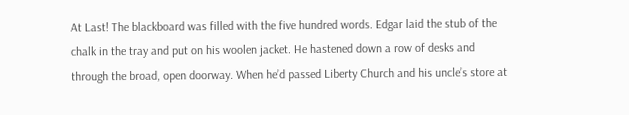At Last! The blackboard was filled with the five hundred words. Edgar laid the stub of the chalk in the tray and put on his woolen jacket. He hastened down a row of desks and through the broad, open doorway. When he’d passed Liberty Church and his uncle’s store at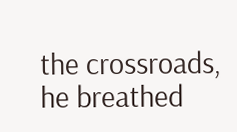the crossroads, he breathed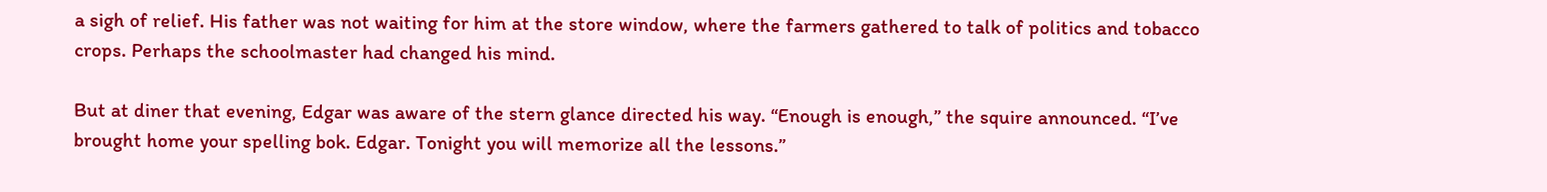a sigh of relief. His father was not waiting for him at the store window, where the farmers gathered to talk of politics and tobacco crops. Perhaps the schoolmaster had changed his mind.

But at diner that evening, Edgar was aware of the stern glance directed his way. “Enough is enough,” the squire announced. “I’ve brought home your spelling bok. Edgar. Tonight you will memorize all the lessons.”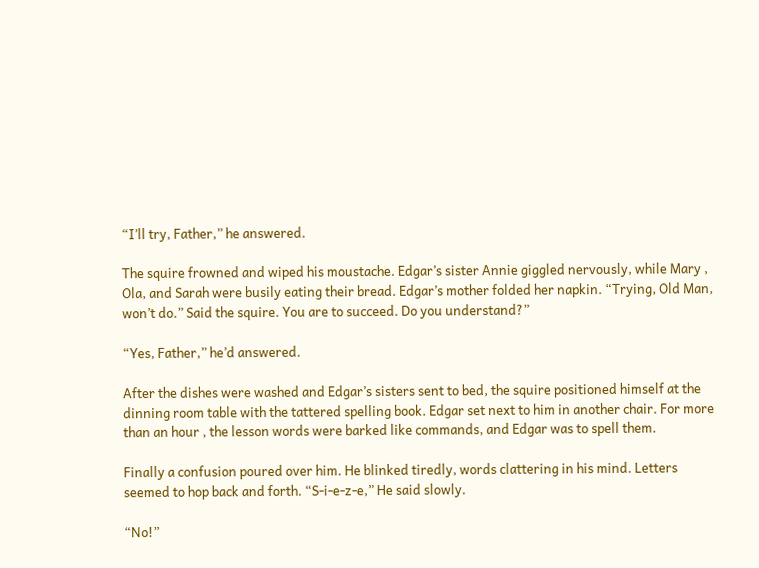“I’ll try, Father,” he answered.

The squire frowned and wiped his moustache. Edgar’s sister Annie giggled nervously, while Mary , Ola, and Sarah were busily eating their bread. Edgar’s mother folded her napkin. “Trying, Old Man, won’t do.” Said the squire. You are to succeed. Do you understand?”

“Yes, Father,” he’d answered.

After the dishes were washed and Edgar’s sisters sent to bed, the squire positioned himself at the dinning room table with the tattered spelling book. Edgar set next to him in another chair. For more than an hour , the lesson words were barked like commands, and Edgar was to spell them.

Finally a confusion poured over him. He blinked tiredly, words clattering in his mind. Letters seemed to hop back and forth. “S-i-e-z-e,” He said slowly.

“No!”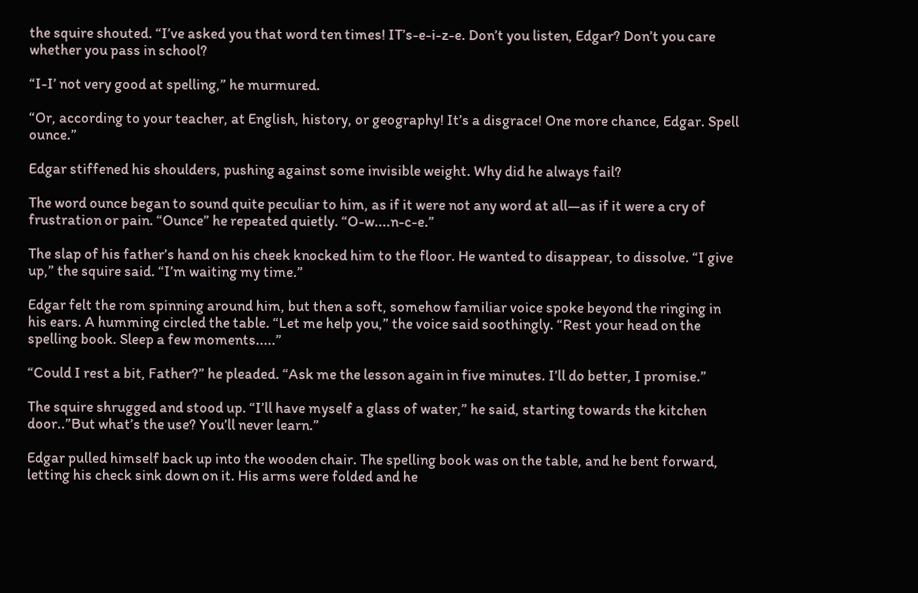the squire shouted. “I’ve asked you that word ten times! IT’s-e-i-z-e. Don’t you listen, Edgar? Don’t you care whether you pass in school?

“I-I’ not very good at spelling,” he murmured.

“Or, according to your teacher, at English, history, or geography! It’s a disgrace! One more chance, Edgar. Spell ounce.”

Edgar stiffened his shoulders, pushing against some invisible weight. Why did he always fail?

The word ounce began to sound quite peculiar to him, as if it were not any word at all—as if it were a cry of frustration or pain. “Ounce” he repeated quietly. “O-w....n-c-e.”

The slap of his father’s hand on his cheek knocked him to the floor. He wanted to disappear, to dissolve. “I give up,” the squire said. “I’m waiting my time.”

Edgar felt the rom spinning around him, but then a soft, somehow familiar voice spoke beyond the ringing in his ears. A humming circled the table. “Let me help you,” the voice said soothingly. “Rest your head on the spelling book. Sleep a few moments.....”

“Could I rest a bit, Father?” he pleaded. “Ask me the lesson again in five minutes. I’ll do better, I promise.”

The squire shrugged and stood up. “I’ll have myself a glass of water,” he said, starting towards the kitchen door..”But what’s the use? You’ll never learn.”

Edgar pulled himself back up into the wooden chair. The spelling book was on the table, and he bent forward, letting his check sink down on it. His arms were folded and he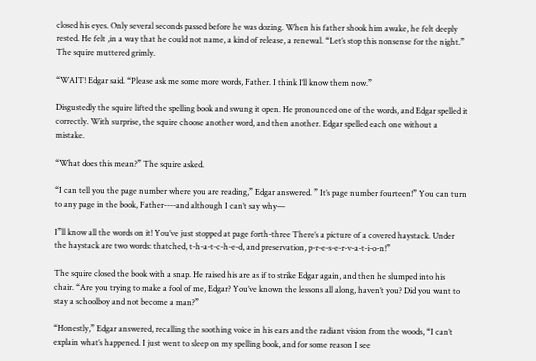closed his eyes. Only several seconds passed before he was dozing. When his father shook him awake, he felt deeply rested. He felt ,in a way that he could not name, a kind of release, a renewal. “Let’s stop this nonsense for the night.” The squire muttered grimly.

“WAIT! Edgar said. “Please ask me some more words, Father. I think I’ll know them now.”

Disgustedly the squire lifted the spelling book and swung it open. He pronounced one of the words, and Edgar spelled it correctly. With surprise, the squire choose another word, and then another. Edgar spelled each one without a mistake.

“What does this mean?” The squire asked.

“I can tell you the page number where you are reading,” Edgar answered. ” It’s page number fourteen!” You can turn to any page in the book, Father----and although I can’t say why—

I”ll know all the words on it! You’ve just stopped at page forth-three There’s a picture of a covered haystack. Under the haystack are two words: thatched, t-h-a-t-c-h-e-d, and preservation, p-r-e-s-e-r-v-a-t-i-o-n!”

The squire closed the book with a snap. He raised his are as if to strike Edgar again, and then he slumped into his chair. “Are you trying to make a fool of me, Edgar? You’ve known the lessons all along, haven’t you? Did you want to stay a schoolboy and not become a man?”

“Honestly,” Edgar answered, recalling the soothing voice in his ears and the radiant vision from the woods, “I can’t explain what’s happened. I just went to sleep on my spelling book, and for some reason I see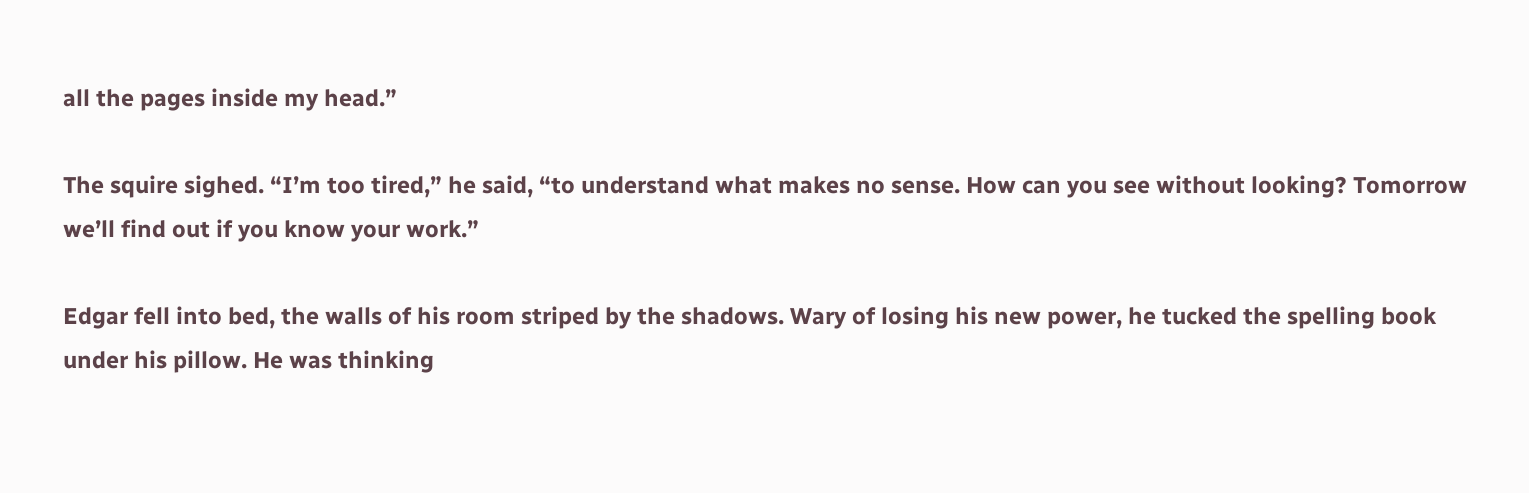all the pages inside my head.”

The squire sighed. “I’m too tired,” he said, “to understand what makes no sense. How can you see without looking? Tomorrow we’ll find out if you know your work.”

Edgar fell into bed, the walls of his room striped by the shadows. Wary of losing his new power, he tucked the spelling book under his pillow. He was thinking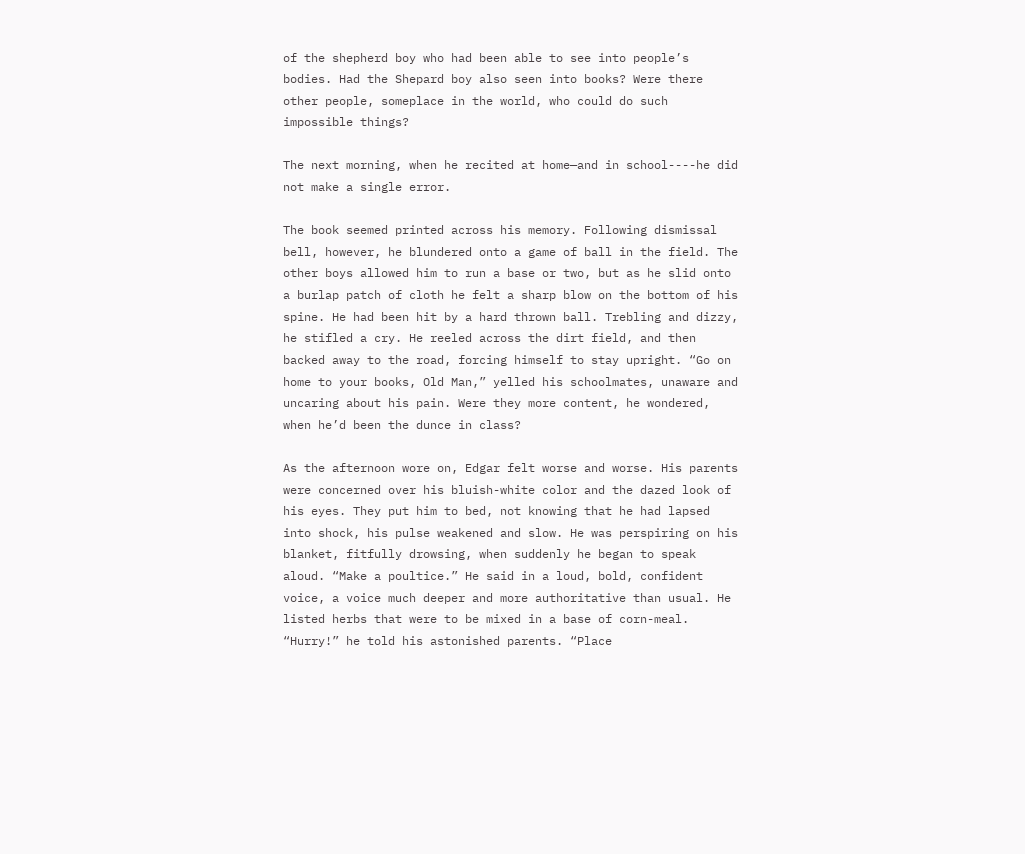of the shepherd boy who had been able to see into people’s bodies. Had the Shepard boy also seen into books? Were there other people, someplace in the world, who could do such impossible things?

The next morning, when he recited at home—and in school----he did not make a single error.

The book seemed printed across his memory. Following dismissal bell, however, he blundered onto a game of ball in the field. The other boys allowed him to run a base or two, but as he slid onto a burlap patch of cloth he felt a sharp blow on the bottom of his spine. He had been hit by a hard thrown ball. Trebling and dizzy, he stifled a cry. He reeled across the dirt field, and then backed away to the road, forcing himself to stay upright. “Go on home to your books, Old Man,” yelled his schoolmates, unaware and uncaring about his pain. Were they more content, he wondered, when he’d been the dunce in class?

As the afternoon wore on, Edgar felt worse and worse. His parents were concerned over his bluish-white color and the dazed look of his eyes. They put him to bed, not knowing that he had lapsed into shock, his pulse weakened and slow. He was perspiring on his blanket, fitfully drowsing, when suddenly he began to speak aloud. “Make a poultice.” He said in a loud, bold, confident voice, a voice much deeper and more authoritative than usual. He listed herbs that were to be mixed in a base of corn-meal. “Hurry!” he told his astonished parents. “Place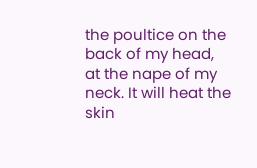the poultice on the back of my head, at the nape of my neck. It will heat the skin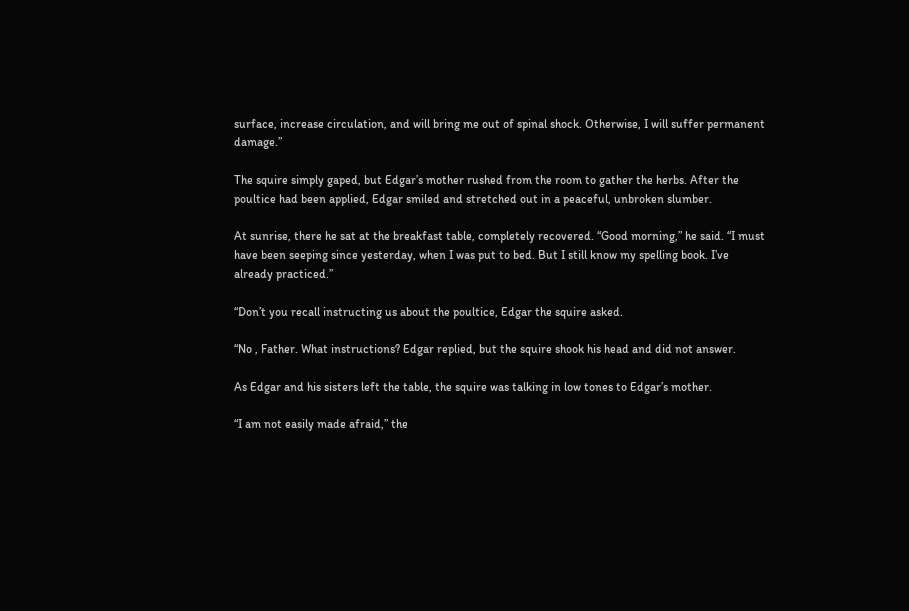surface, increase circulation, and will bring me out of spinal shock. Otherwise, I will suffer permanent damage.”

The squire simply gaped, but Edgar’s mother rushed from the room to gather the herbs. After the poultice had been applied, Edgar smiled and stretched out in a peaceful, unbroken slumber.

At sunrise, there he sat at the breakfast table, completely recovered. “Good morning,” he said. “I must have been seeping since yesterday, when I was put to bed. But I still know my spelling book. I’ve already practiced.”

“Don’t you recall instructing us about the poultice, Edgar the squire asked.

“No , Father. What instructions? Edgar replied, but the squire shook his head and did not answer.

As Edgar and his sisters left the table, the squire was talking in low tones to Edgar’s mother.

“I am not easily made afraid,” the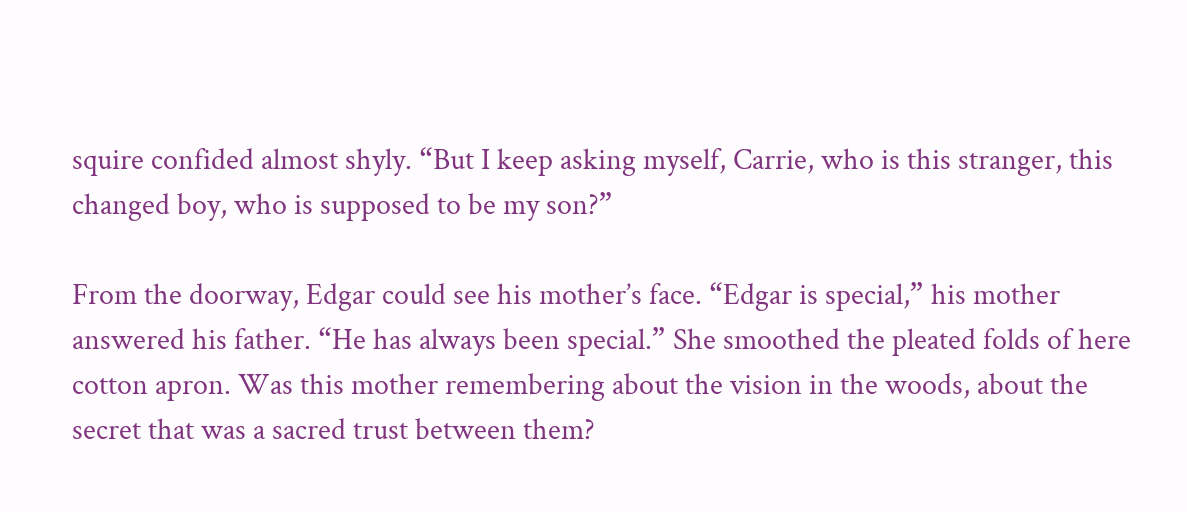squire confided almost shyly. “But I keep asking myself, Carrie, who is this stranger, this changed boy, who is supposed to be my son?”

From the doorway, Edgar could see his mother’s face. “Edgar is special,” his mother answered his father. “He has always been special.” She smoothed the pleated folds of here cotton apron. Was this mother remembering about the vision in the woods, about the secret that was a sacred trust between them?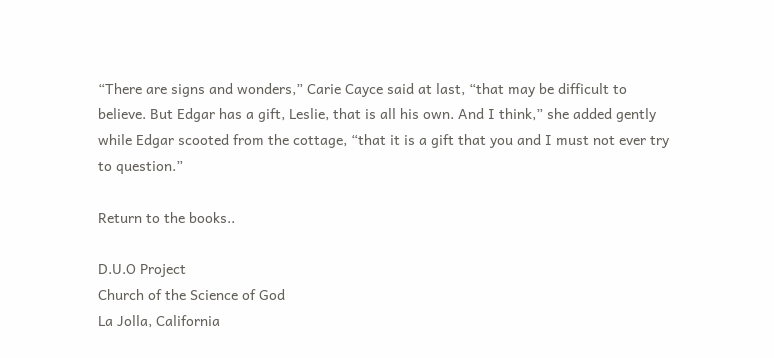“There are signs and wonders,” Carie Cayce said at last, “that may be difficult to believe. But Edgar has a gift, Leslie, that is all his own. And I think,” she added gently while Edgar scooted from the cottage, “that it is a gift that you and I must not ever try to question.”

Return to the books..

D.U.O Project
Church of the Science of God
La Jolla, California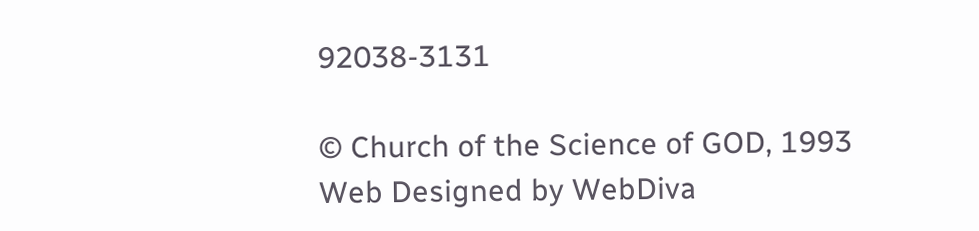92038-3131

© Church of the Science of GOD, 1993
Web Designed by WebDiva